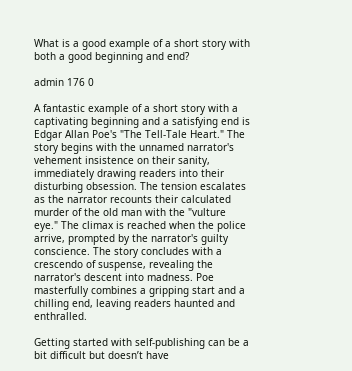What is a good example of a short story with both a good beginning and end?

admin 176 0

A fantastic example of a short story with a captivating beginning and a satisfying end is Edgar Allan Poe's "The Tell-Tale Heart." The story begins with the unnamed narrator's vehement insistence on their sanity, immediately drawing readers into their disturbing obsession. The tension escalates as the narrator recounts their calculated murder of the old man with the "vulture eye." The climax is reached when the police arrive, prompted by the narrator's guilty conscience. The story concludes with a crescendo of suspense, revealing the narrator's descent into madness. Poe masterfully combines a gripping start and a chilling end, leaving readers haunted and enthralled.

Getting started with self-publishing can be a bit difficult but doesn’t have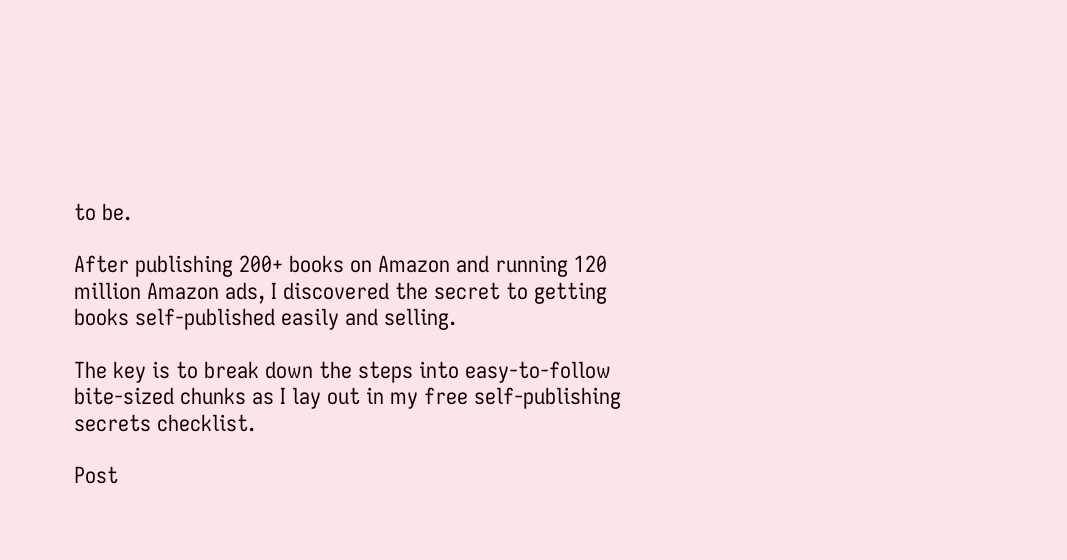to be.

After publishing 200+ books on Amazon and running 120 million Amazon ads, I discovered the secret to getting books self-published easily and selling.

The key is to break down the steps into easy-to-follow bite-sized chunks as I lay out in my free self-publishing secrets checklist.

Post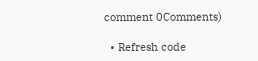comment 0Comments)

  • Refresh code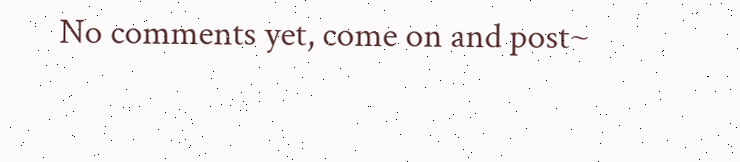No comments yet, come on and post~